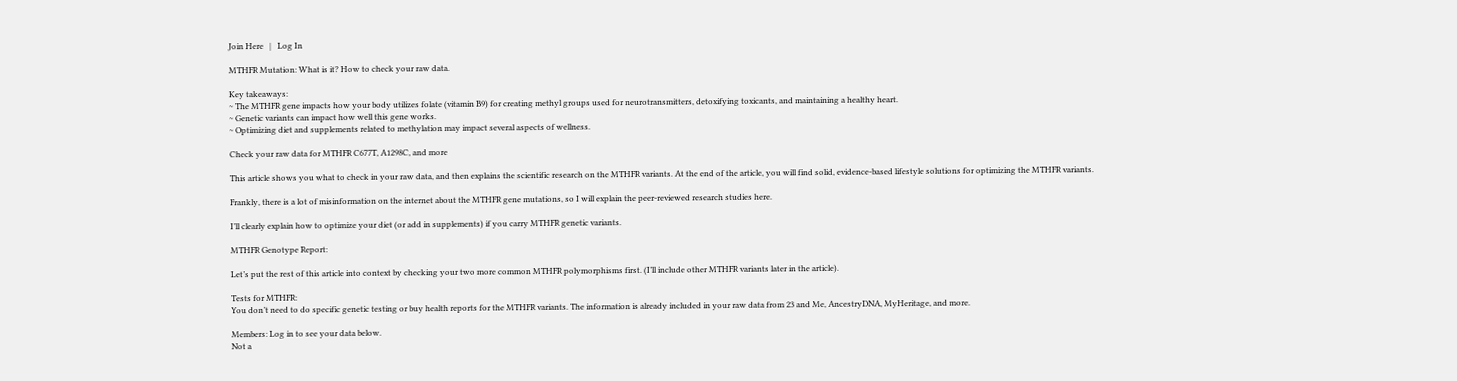Join Here   |   Log In

MTHFR Mutation: What is it? How to check your raw data.

Key takeaways:
~ The MTHFR gene impacts how your body utilizes folate (vitamin B9) for creating methyl groups used for neurotransmitters, detoxifying toxicants, and maintaining a healthy heart.
~ Genetic variants can impact how well this gene works.
~ Optimizing diet and supplements related to methylation may impact several aspects of wellness.

Check your raw data for MTHFR C677T, A1298C, and more

This article shows you what to check in your raw data, and then explains the scientific research on the MTHFR variants. At the end of the article, you will find solid, evidence-based lifestyle solutions for optimizing the MTHFR variants.

Frankly, there is a lot of misinformation on the internet about the MTHFR gene mutations, so I will explain the peer-reviewed research studies here.

I’ll clearly explain how to optimize your diet (or add in supplements) if you carry MTHFR genetic variants.

MTHFR Genotype Report:

Let’s put the rest of this article into context by checking your two more common MTHFR polymorphisms first. (I’ll include other MTHFR variants later in the article).

Tests for MTHFR:
You don’t need to do specific genetic testing or buy health reports for the MTHFR variants. The information is already included in your raw data from 23 and Me, AncestryDNA, MyHeritage, and more.

Members: Log in to see your data below.
Not a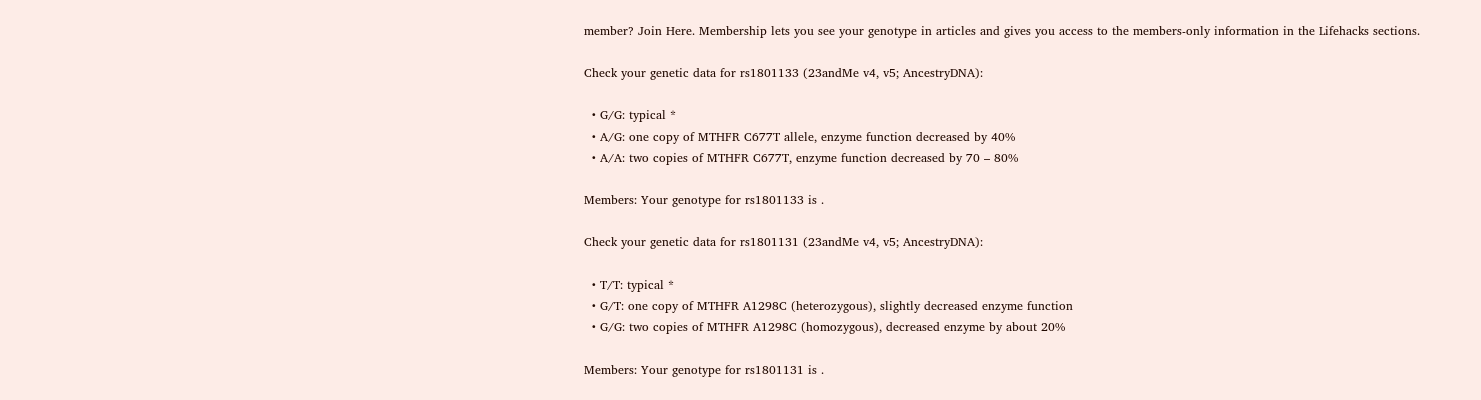member? Join Here. Membership lets you see your genotype in articles and gives you access to the members-only information in the Lifehacks sections.

Check your genetic data for rs1801133 (23andMe v4, v5; AncestryDNA):

  • G/G: typical *
  • A/G: one copy of MTHFR C677T allele, enzyme function decreased by 40%
  • A/A: two copies of MTHFR C677T, enzyme function decreased by 70 – 80%

Members: Your genotype for rs1801133 is .

Check your genetic data for rs1801131 (23andMe v4, v5; AncestryDNA):

  • T/T: typical *
  • G/T: one copy of MTHFR A1298C (heterozygous), slightly decreased enzyme function
  • G/G: two copies of MTHFR A1298C (homozygous), decreased enzyme by about 20%

Members: Your genotype for rs1801131 is .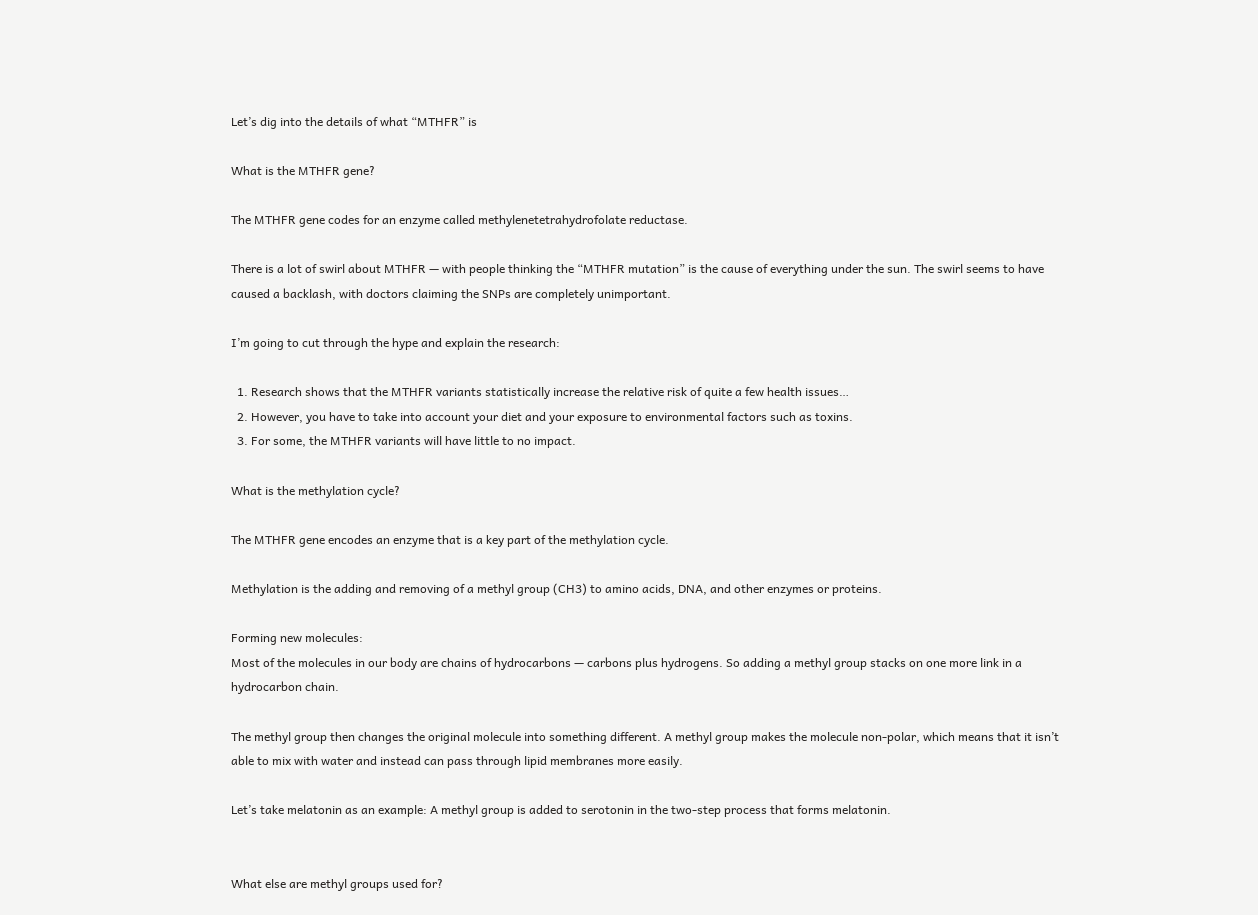Let’s dig into the details of what “MTHFR” is

What is the MTHFR gene?

The MTHFR gene codes for an enzyme called methylenetetrahydrofolate reductase.

There is a lot of swirl about MTHFR — with people thinking the “MTHFR mutation” is the cause of everything under the sun. The swirl seems to have caused a backlash, with doctors claiming the SNPs are completely unimportant.

I’m going to cut through the hype and explain the research:

  1. Research shows that the MTHFR variants statistically increase the relative risk of quite a few health issues…
  2. However, you have to take into account your diet and your exposure to environmental factors such as toxins.
  3. For some, the MTHFR variants will have little to no impact.

What is the methylation cycle?

The MTHFR gene encodes an enzyme that is a key part of the methylation cycle.

Methylation is the adding and removing of a methyl group (CH3) to amino acids, DNA, and other enzymes or proteins.

Forming new molecules:
Most of the molecules in our body are chains of hydrocarbons — carbons plus hydrogens. So adding a methyl group stacks on one more link in a hydrocarbon chain.

The methyl group then changes the original molecule into something different. A methyl group makes the molecule non-polar, which means that it isn’t able to mix with water and instead can pass through lipid membranes more easily.

Let’s take melatonin as an example: A methyl group is added to serotonin in the two-step process that forms melatonin.


What else are methyl groups used for?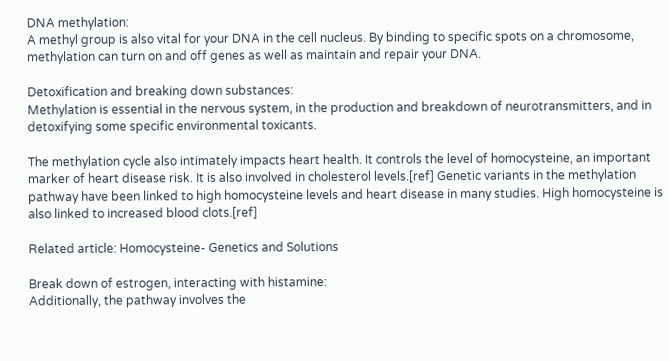DNA methylation:
A methyl group is also vital for your DNA in the cell nucleus. By binding to specific spots on a chromosome, methylation can turn on and off genes as well as maintain and repair your DNA.

Detoxification and breaking down substances:
Methylation is essential in the nervous system, in the production and breakdown of neurotransmitters, and in detoxifying some specific environmental toxicants.

The methylation cycle also intimately impacts heart health. It controls the level of homocysteine, an important marker of heart disease risk. It is also involved in cholesterol levels.[ref] Genetic variants in the methylation pathway have been linked to high homocysteine levels and heart disease in many studies. High homocysteine is also linked to increased blood clots.[ref]

Related article: Homocysteine- Genetics and Solutions

Break down of estrogen, interacting with histamine:
Additionally, the pathway involves the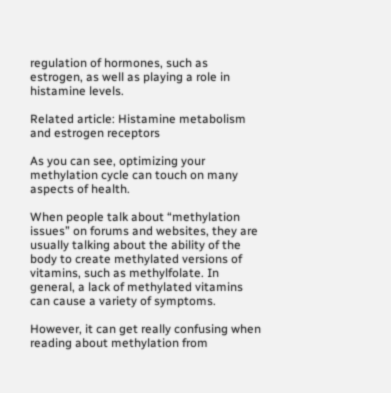regulation of hormones, such as estrogen, as well as playing a role in histamine levels.

Related article: Histamine metabolism and estrogen receptors

As you can see, optimizing your methylation cycle can touch on many aspects of health.

When people talk about “methylation issues” on forums and websites, they are usually talking about the ability of the body to create methylated versions of vitamins, such as methylfolate. In general, a lack of methylated vitamins can cause a variety of symptoms.

However, it can get really confusing when reading about methylation from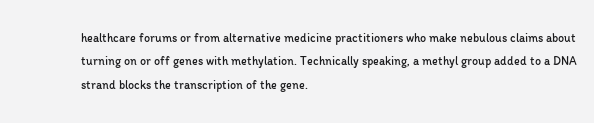healthcare forums or from alternative medicine practitioners who make nebulous claims about turning on or off genes with methylation. Technically speaking, a methyl group added to a DNA strand blocks the transcription of the gene.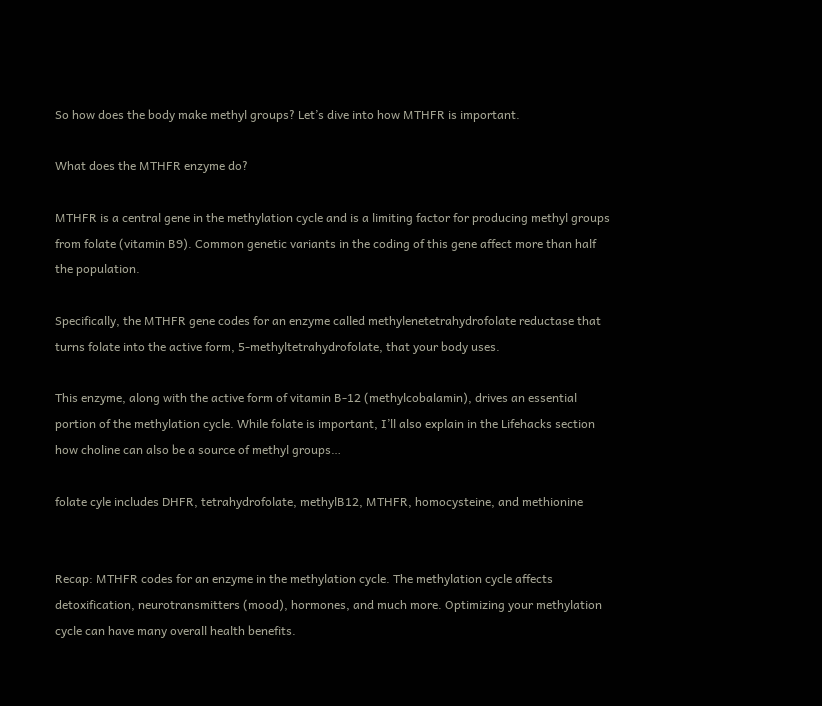So how does the body make methyl groups? Let’s dive into how MTHFR is important.

What does the MTHFR enzyme do?

MTHFR is a central gene in the methylation cycle and is a limiting factor for producing methyl groups from folate (vitamin B9). Common genetic variants in the coding of this gene affect more than half the population.

Specifically, the MTHFR gene codes for an enzyme called methylenetetrahydrofolate reductase that turns folate into the active form, 5-methyltetrahydrofolate, that your body uses.

This enzyme, along with the active form of vitamin B-12 (methylcobalamin), drives an essential portion of the methylation cycle. While folate is important, I’ll also explain in the Lifehacks section how choline can also be a source of methyl groups…

folate cyle includes DHFR, tetrahydrofolate, methylB12, MTHFR, homocysteine, and methionine


Recap: MTHFR codes for an enzyme in the methylation cycle. The methylation cycle affects detoxification, neurotransmitters (mood), hormones, and much more. Optimizing your methylation cycle can have many overall health benefits.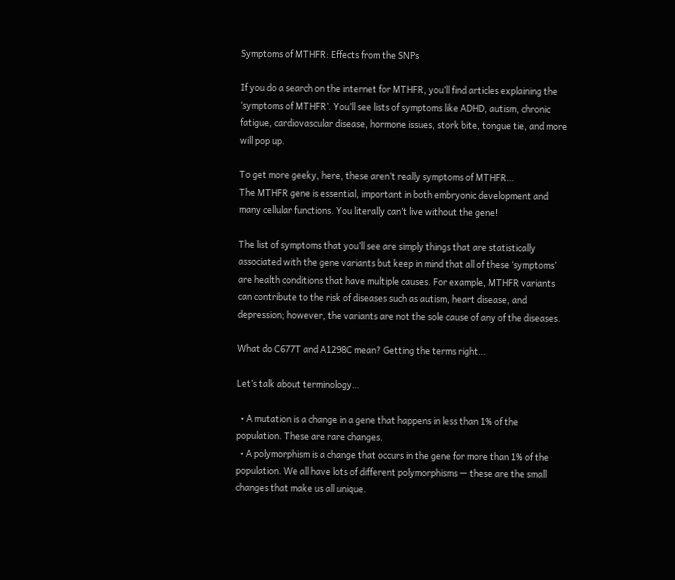Symptoms of MTHFR: Effects from the SNPs

If you do a search on the internet for MTHFR, you’ll find articles explaining the ‘symptoms of MTHFR’. You’ll see lists of symptoms like ADHD, autism, chronic fatigue, cardiovascular disease, hormone issues, stork bite, tongue tie, and more will pop up.

To get more geeky, here, these aren’t really symptoms of MTHFR…
The MTHFR gene is essential, important in both embryonic development and many cellular functions. You literally can’t live without the gene!

The list of symptoms that you’ll see are simply things that are statistically associated with the gene variants but keep in mind that all of these ‘symptoms’ are health conditions that have multiple causes. For example, MTHFR variants can contribute to the risk of diseases such as autism, heart disease, and depression; however, the variants are not the sole cause of any of the diseases.

What do C677T and A1298C mean? Getting the terms right…

Let’s talk about terminology…

  • A mutation is a change in a gene that happens in less than 1% of the population. These are rare changes.
  • A polymorphism is a change that occurs in the gene for more than 1% of the population. We all have lots of different polymorphisms — these are the small changes that make us all unique.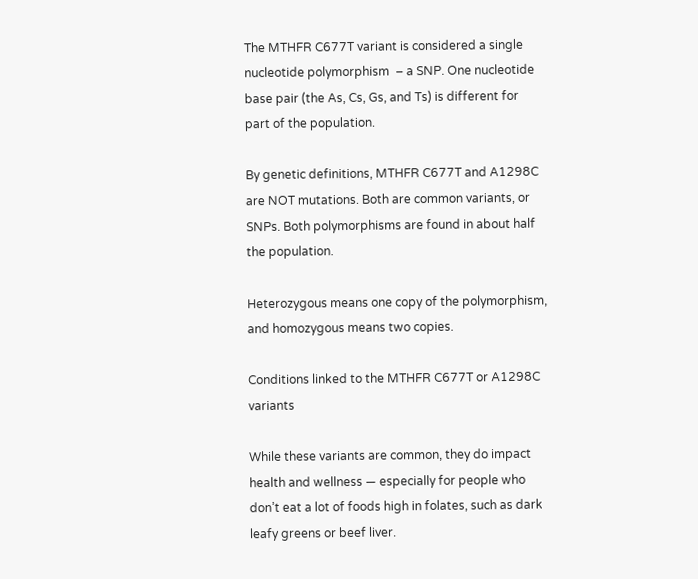The MTHFR C677T variant is considered a single nucleotide polymorphism  – a SNP. One nucleotide base pair (the As, Cs, Gs, and Ts) is different for part of the population.

By genetic definitions, MTHFR C677T and A1298C are NOT mutations. Both are common variants, or SNPs. Both polymorphisms are found in about half the population.

Heterozygous means one copy of the polymorphism, and homozygous means two copies.

Conditions linked to the MTHFR C677T or A1298C variants

While these variants are common, they do impact health and wellness — especially for people who don’t eat a lot of foods high in folates, such as dark leafy greens or beef liver.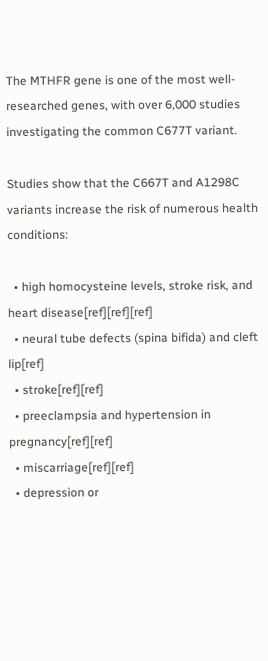The MTHFR gene is one of the most well-researched genes, with over 6,000 studies investigating the common C677T variant.

Studies show that the C667T and A1298C variants increase the risk of numerous health conditions:

  • high homocysteine levels, stroke risk, and heart disease[ref][ref][ref]
  • neural tube defects (spina bifida) and cleft lip[ref]
  • stroke[ref][ref]
  • preeclampsia and hypertension in pregnancy[ref][ref]
  • miscarriage[ref][ref]
  • depression or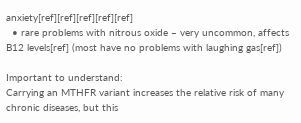anxiety[ref][ref][ref][ref][ref]
  • rare problems with nitrous oxide – very uncommon, affects B12 levels[ref] (most have no problems with laughing gas[ref])

Important to understand:
Carrying an MTHFR variant increases the relative risk of many chronic diseases, but this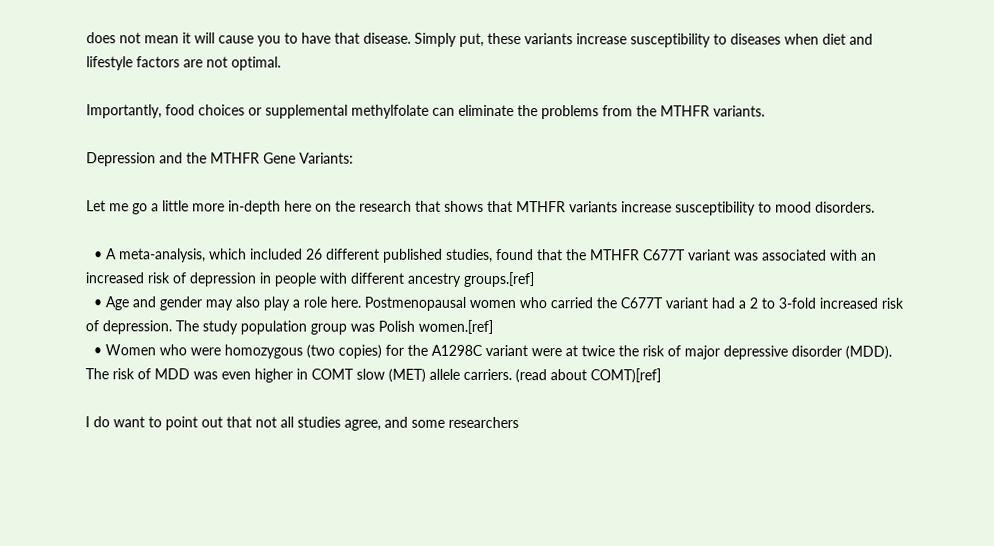does not mean it will cause you to have that disease. Simply put, these variants increase susceptibility to diseases when diet and lifestyle factors are not optimal.

Importantly, food choices or supplemental methylfolate can eliminate the problems from the MTHFR variants.

Depression and the MTHFR Gene Variants:

Let me go a little more in-depth here on the research that shows that MTHFR variants increase susceptibility to mood disorders.

  • A meta-analysis, which included 26 different published studies, found that the MTHFR C677T variant was associated with an increased risk of depression in people with different ancestry groups.[ref]
  • Age and gender may also play a role here. Postmenopausal women who carried the C677T variant had a 2 to 3-fold increased risk of depression. The study population group was Polish women.[ref]
  • Women who were homozygous (two copies) for the A1298C variant were at twice the risk of major depressive disorder (MDD). The risk of MDD was even higher in COMT slow (MET) allele carriers. (read about COMT)[ref]

I do want to point out that not all studies agree, and some researchers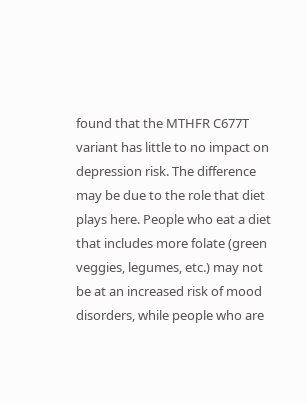found that the MTHFR C677T variant has little to no impact on depression risk. The difference may be due to the role that diet plays here. People who eat a diet that includes more folate (green veggies, legumes, etc.) may not be at an increased risk of mood disorders, while people who are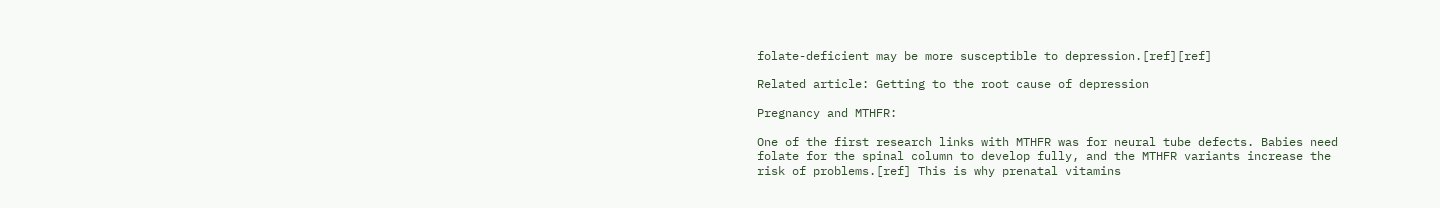folate-deficient may be more susceptible to depression.[ref][ref]

Related article: Getting to the root cause of depression

Pregnancy and MTHFR:

One of the first research links with MTHFR was for neural tube defects. Babies need folate for the spinal column to develop fully, and the MTHFR variants increase the risk of problems.[ref] This is why prenatal vitamins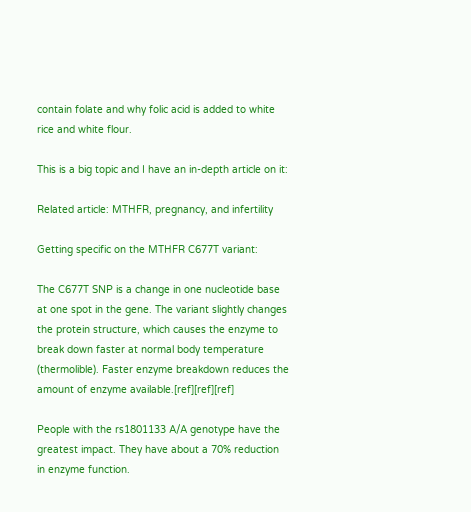contain folate and why folic acid is added to white rice and white flour.

This is a big topic and I have an in-depth article on it:

Related article: MTHFR, pregnancy, and infertility

Getting specific on the MTHFR C677T variant:

The C677T SNP is a change in one nucleotide base at one spot in the gene. The variant slightly changes the protein structure, which causes the enzyme to break down faster at normal body temperature (thermolible). Faster enzyme breakdown reduces the amount of enzyme available.[ref][ref][ref]

People with the rs1801133 A/A genotype have the greatest impact. They have about a 70% reduction in enzyme function.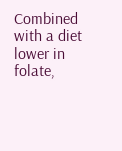Combined with a diet lower in folate,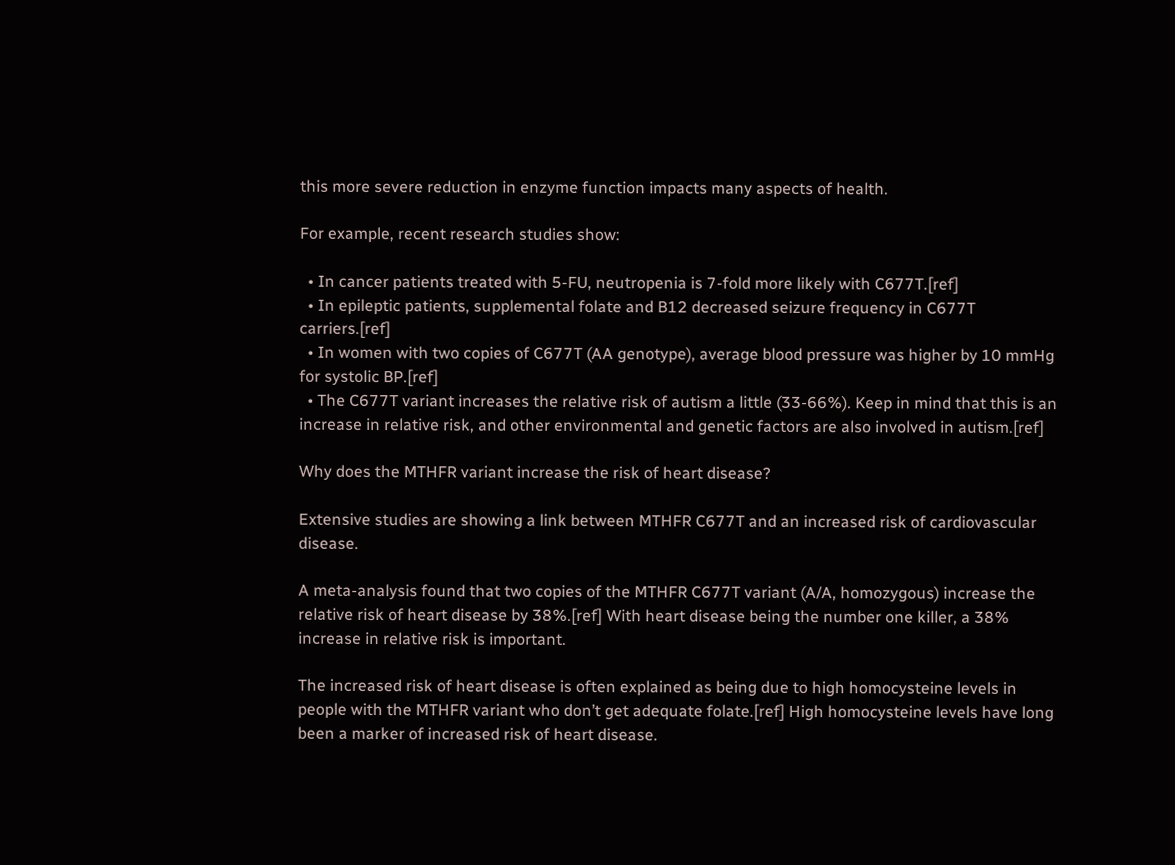this more severe reduction in enzyme function impacts many aspects of health.

For example, recent research studies show:

  • In cancer patients treated with 5-FU, neutropenia is 7-fold more likely with C677T.[ref]
  • In epileptic patients, supplemental folate and B12 decreased seizure frequency in C677T carriers.[ref]
  • In women with two copies of C677T (AA genotype), average blood pressure was higher by 10 mmHg for systolic BP.[ref]
  • The C677T variant increases the relative risk of autism a little (33-66%). Keep in mind that this is an increase in relative risk, and other environmental and genetic factors are also involved in autism.[ref]

Why does the MTHFR variant increase the risk of heart disease?

Extensive studies are showing a link between MTHFR C677T and an increased risk of cardiovascular disease.

A meta-analysis found that two copies of the MTHFR C677T variant (A/A, homozygous) increase the relative risk of heart disease by 38%.[ref] With heart disease being the number one killer, a 38% increase in relative risk is important.

The increased risk of heart disease is often explained as being due to high homocysteine levels in people with the MTHFR variant who don’t get adequate folate.[ref] High homocysteine levels have long been a marker of increased risk of heart disease.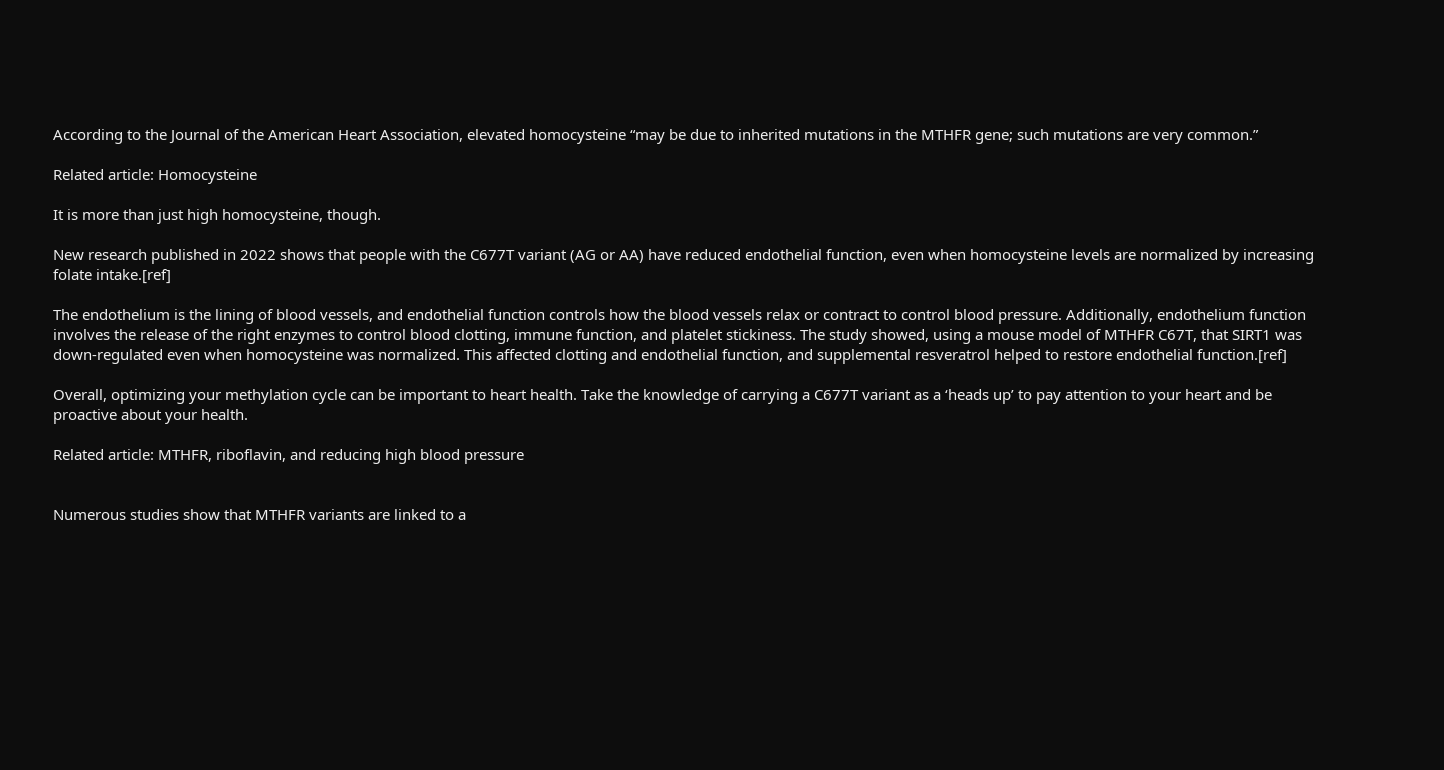According to the Journal of the American Heart Association, elevated homocysteine “may be due to inherited mutations in the MTHFR gene; such mutations are very common.”

Related article: Homocysteine

It is more than just high homocysteine, though.

New research published in 2022 shows that people with the C677T variant (AG or AA) have reduced endothelial function, even when homocysteine levels are normalized by increasing folate intake.[ref]

The endothelium is the lining of blood vessels, and endothelial function controls how the blood vessels relax or contract to control blood pressure. Additionally, endothelium function involves the release of the right enzymes to control blood clotting, immune function, and platelet stickiness. The study showed, using a mouse model of MTHFR C67T, that SIRT1 was down-regulated even when homocysteine was normalized. This affected clotting and endothelial function, and supplemental resveratrol helped to restore endothelial function.[ref]

Overall, optimizing your methylation cycle can be important to heart health. Take the knowledge of carrying a C677T variant as a ‘heads up’ to pay attention to your heart and be proactive about your health.

Related article: MTHFR, riboflavin, and reducing high blood pressure


Numerous studies show that MTHFR variants are linked to a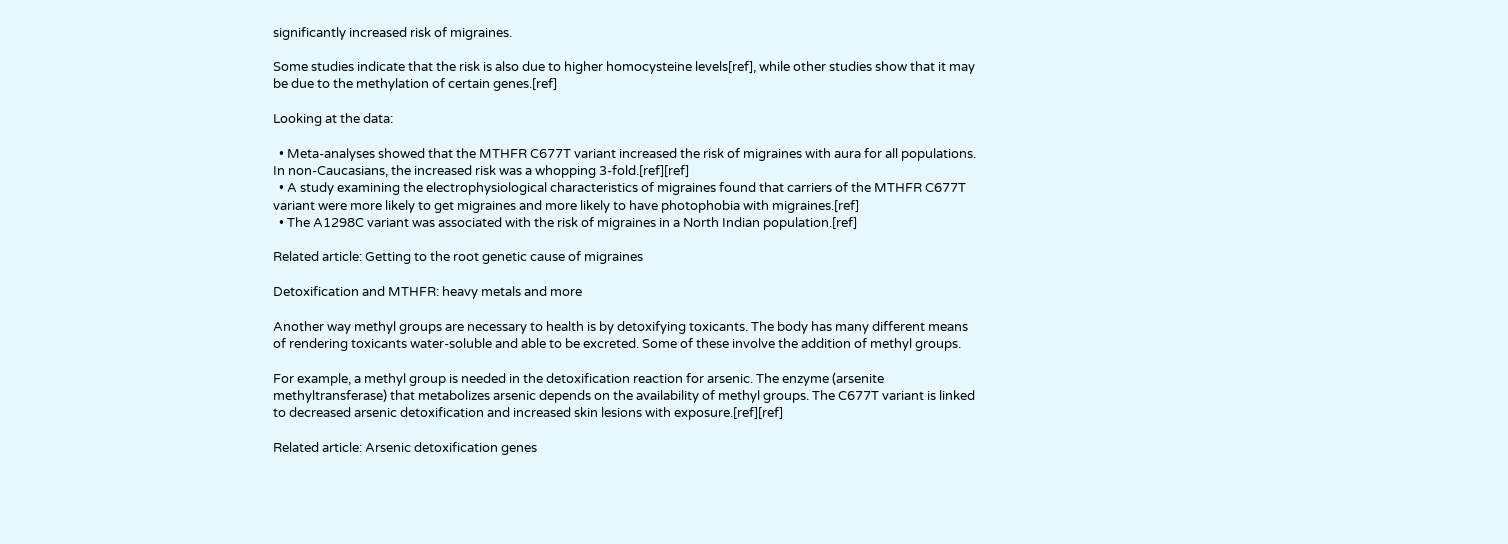significantly increased risk of migraines.

Some studies indicate that the risk is also due to higher homocysteine levels[ref], while other studies show that it may be due to the methylation of certain genes.[ref]

Looking at the data:

  • Meta-analyses showed that the MTHFR C677T variant increased the risk of migraines with aura for all populations. In non-Caucasians, the increased risk was a whopping 3-fold.[ref][ref]
  • A study examining the electrophysiological characteristics of migraines found that carriers of the MTHFR C677T variant were more likely to get migraines and more likely to have photophobia with migraines.[ref]
  • The A1298C variant was associated with the risk of migraines in a North Indian population.[ref]

Related article: Getting to the root genetic cause of migraines

Detoxification and MTHFR: heavy metals and more

Another way methyl groups are necessary to health is by detoxifying toxicants. The body has many different means of rendering toxicants water-soluble and able to be excreted. Some of these involve the addition of methyl groups.

For example, a methyl group is needed in the detoxification reaction for arsenic. The enzyme (arsenite methyltransferase) that metabolizes arsenic depends on the availability of methyl groups. The C677T variant is linked to decreased arsenic detoxification and increased skin lesions with exposure.[ref][ref]

Related article: Arsenic detoxification genes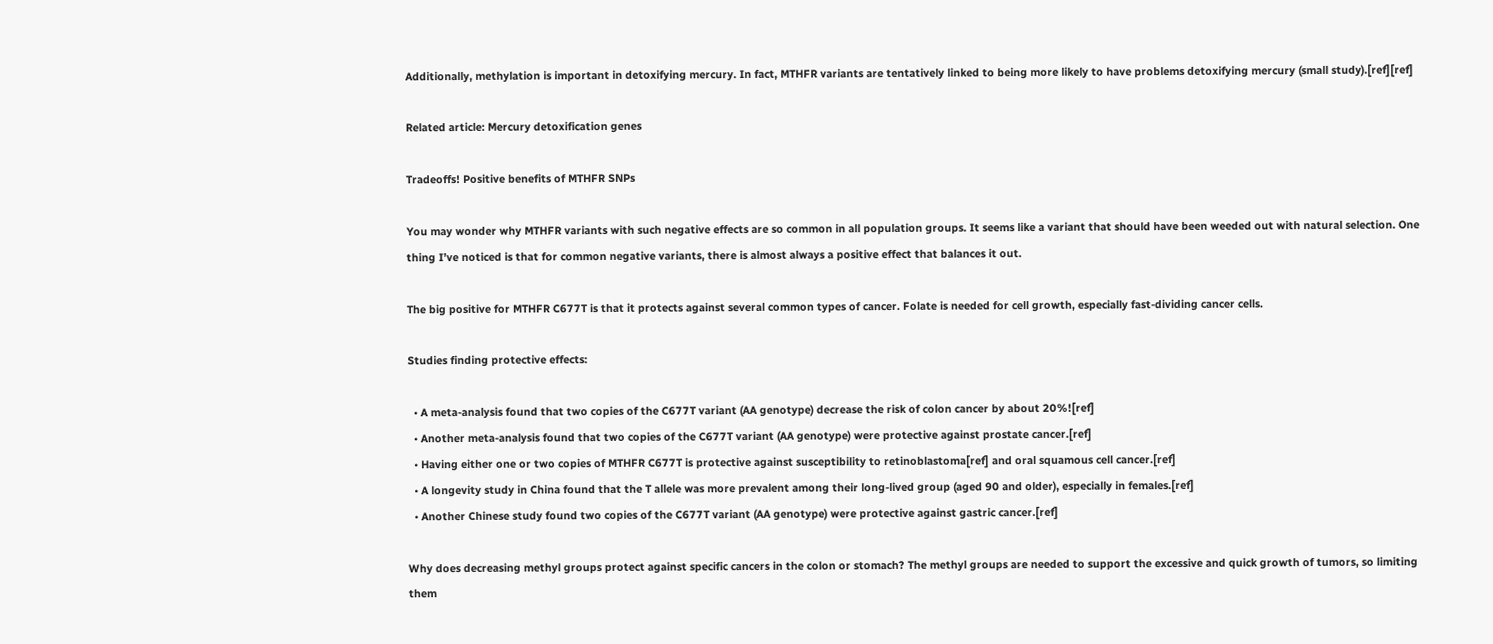Additionally, methylation is important in detoxifying mercury. In fact, MTHFR variants are tentatively linked to being more likely to have problems detoxifying mercury (small study).[ref][ref]

Related article: Mercury detoxification genes

Tradeoffs! Positive benefits of MTHFR SNPs

You may wonder why MTHFR variants with such negative effects are so common in all population groups. It seems like a variant that should have been weeded out with natural selection. One thing I’ve noticed is that for common negative variants, there is almost always a positive effect that balances it out.

The big positive for MTHFR C677T is that it protects against several common types of cancer. Folate is needed for cell growth, especially fast-dividing cancer cells.

Studies finding protective effects:

  • A meta-analysis found that two copies of the C677T variant (AA genotype) decrease the risk of colon cancer by about 20%![ref]
  • Another meta-analysis found that two copies of the C677T variant (AA genotype) were protective against prostate cancer.[ref]
  • Having either one or two copies of MTHFR C677T is protective against susceptibility to retinoblastoma[ref] and oral squamous cell cancer.[ref]
  • A longevity study in China found that the T allele was more prevalent among their long-lived group (aged 90 and older), especially in females.[ref]
  • Another Chinese study found two copies of the C677T variant (AA genotype) were protective against gastric cancer.[ref]

Why does decreasing methyl groups protect against specific cancers in the colon or stomach? The methyl groups are needed to support the excessive and quick growth of tumors, so limiting them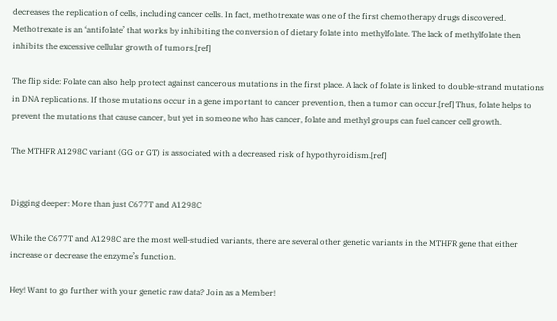decreases the replication of cells, including cancer cells. In fact, methotrexate was one of the first chemotherapy drugs discovered. Methotrexate is an ‘antifolate’ that works by inhibiting the conversion of dietary folate into methylfolate. The lack of methylfolate then inhibits the excessive cellular growth of tumors.[ref]

The flip side: Folate can also help protect against cancerous mutations in the first place. A lack of folate is linked to double-strand mutations in DNA replications. If those mutations occur in a gene important to cancer prevention, then a tumor can occur.[ref] Thus, folate helps to prevent the mutations that cause cancer, but yet in someone who has cancer, folate and methyl groups can fuel cancer cell growth.

The MTHFR A1298C variant (GG or GT) is associated with a decreased risk of hypothyroidism.[ref]


Digging deeper: More than just C677T and A1298C

While the C677T and A1298C are the most well-studied variants, there are several other genetic variants in the MTHFR gene that either increase or decrease the enzyme’s function.

Hey! Want to go further with your genetic raw data? Join as a Member!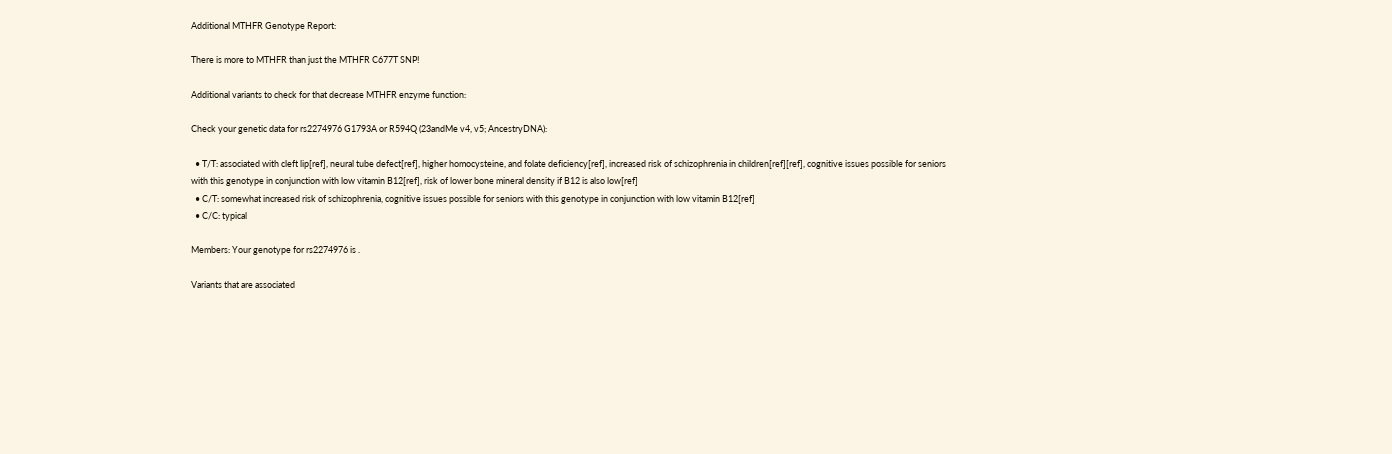Additional MTHFR Genotype Report:

There is more to MTHFR than just the MTHFR C677T SNP!

Additional variants to check for that decrease MTHFR enzyme function:

Check your genetic data for rs2274976 G1793A or R594Q (23andMe v4, v5; AncestryDNA):

  • T/T: associated with cleft lip[ref], neural tube defect[ref], higher homocysteine, and folate deficiency[ref], increased risk of schizophrenia in children[ref][ref], cognitive issues possible for seniors with this genotype in conjunction with low vitamin B12[ref], risk of lower bone mineral density if B12 is also low[ref]
  • C/T: somewhat increased risk of schizophrenia, cognitive issues possible for seniors with this genotype in conjunction with low vitamin B12[ref]
  • C/C: typical

Members: Your genotype for rs2274976 is .

Variants that are associated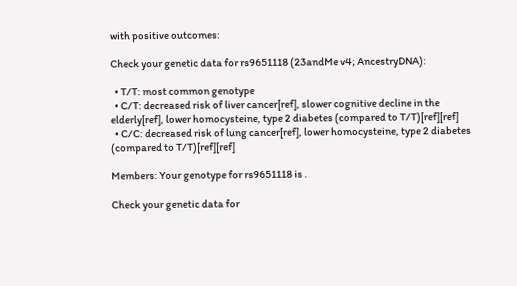with positive outcomes:

Check your genetic data for rs9651118 (23andMe v4; AncestryDNA):

  • T/T: most common genotype
  • C/T: decreased risk of liver cancer[ref], slower cognitive decline in the elderly[ref], lower homocysteine, type 2 diabetes (compared to T/T)[ref][ref]
  • C/C: decreased risk of lung cancer[ref], lower homocysteine, type 2 diabetes (compared to T/T)[ref][ref]

Members: Your genotype for rs9651118 is .

Check your genetic data for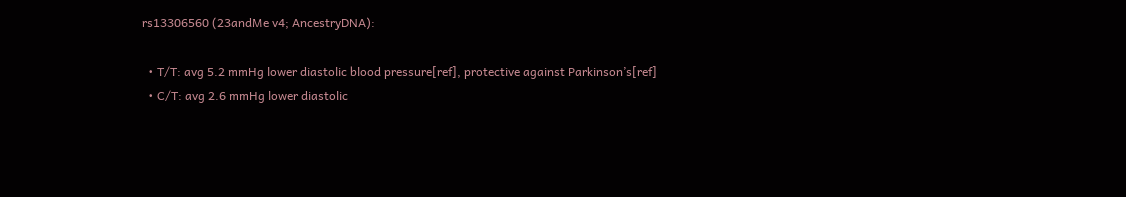rs13306560 (23andMe v4; AncestryDNA):

  • T/T: avg 5.2 mmHg lower diastolic blood pressure[ref], protective against Parkinson’s[ref]
  • C/T: avg 2.6 mmHg lower diastolic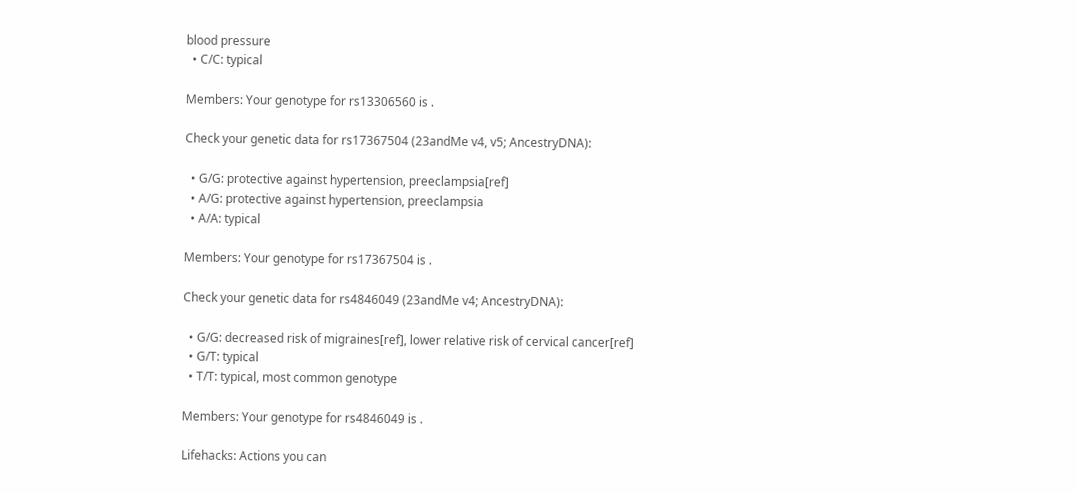blood pressure
  • C/C: typical

Members: Your genotype for rs13306560 is .

Check your genetic data for rs17367504 (23andMe v4, v5; AncestryDNA):

  • G/G: protective against hypertension, preeclampsia[ref]
  • A/G: protective against hypertension, preeclampsia
  • A/A: typical

Members: Your genotype for rs17367504 is .

Check your genetic data for rs4846049 (23andMe v4; AncestryDNA):

  • G/G: decreased risk of migraines[ref], lower relative risk of cervical cancer[ref]
  • G/T: typical
  • T/T: typical, most common genotype

Members: Your genotype for rs4846049 is .

Lifehacks: Actions you can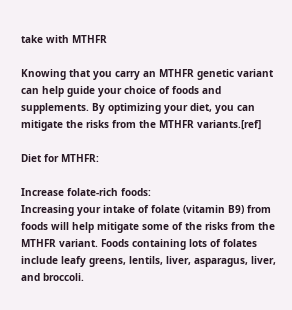take with MTHFR

Knowing that you carry an MTHFR genetic variant can help guide your choice of foods and supplements. By optimizing your diet, you can mitigate the risks from the MTHFR variants.[ref]

Diet for MTHFR:

Increase folate-rich foods:
Increasing your intake of folate (vitamin B9) from foods will help mitigate some of the risks from the MTHFR variant. Foods containing lots of folates include leafy greens, lentils, liver, asparagus, liver, and broccoli.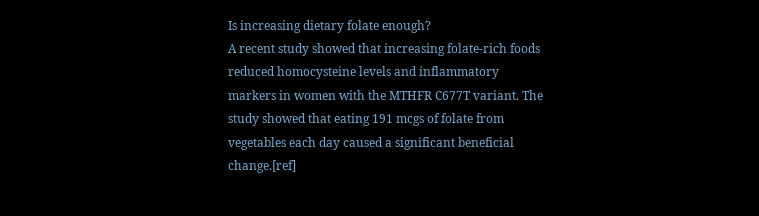Is increasing dietary folate enough?
A recent study showed that increasing folate-rich foods reduced homocysteine levels and inflammatory markers in women with the MTHFR C677T variant. The study showed that eating 191 mcgs of folate from vegetables each day caused a significant beneficial change.[ref]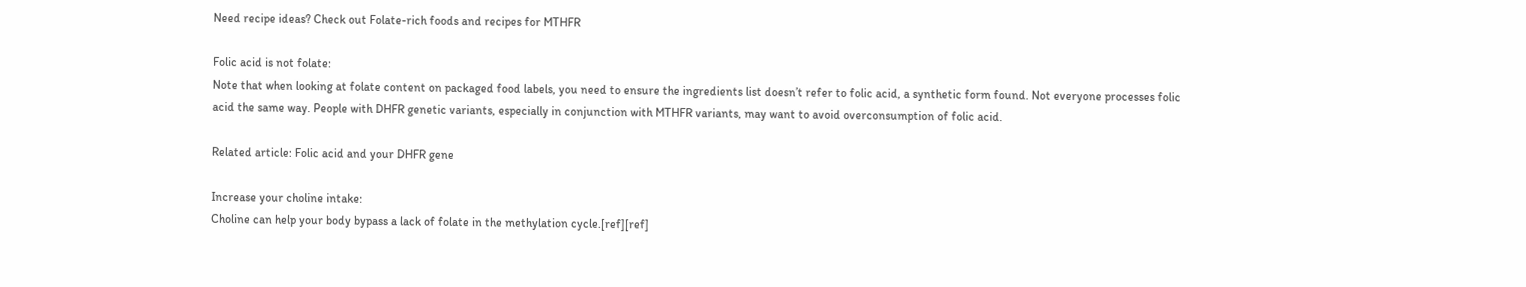Need recipe ideas? Check out Folate-rich foods and recipes for MTHFR

Folic acid is not folate:
Note that when looking at folate content on packaged food labels, you need to ensure the ingredients list doesn’t refer to folic acid, a synthetic form found. Not everyone processes folic acid the same way. People with DHFR genetic variants, especially in conjunction with MTHFR variants, may want to avoid overconsumption of folic acid.

Related article: Folic acid and your DHFR gene

Increase your choline intake:
Choline can help your body bypass a lack of folate in the methylation cycle.[ref][ref]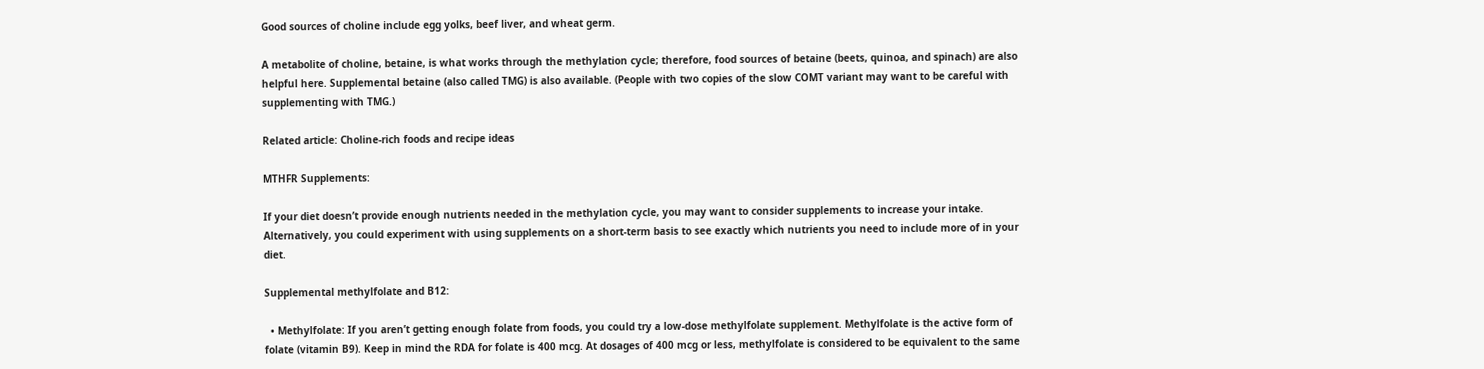Good sources of choline include egg yolks, beef liver, and wheat germ.

A metabolite of choline, betaine, is what works through the methylation cycle; therefore, food sources of betaine (beets, quinoa, and spinach) are also helpful here. Supplemental betaine (also called TMG) is also available. (People with two copies of the slow COMT variant may want to be careful with supplementing with TMG.)

Related article: Choline-rich foods and recipe ideas

MTHFR Supplements:

If your diet doesn’t provide enough nutrients needed in the methylation cycle, you may want to consider supplements to increase your intake. Alternatively, you could experiment with using supplements on a short-term basis to see exactly which nutrients you need to include more of in your diet.

Supplemental methylfolate and B12:

  • Methylfolate: If you aren’t getting enough folate from foods, you could try a low-dose methylfolate supplement. Methylfolate is the active form of folate (vitamin B9). Keep in mind the RDA for folate is 400 mcg. At dosages of 400 mcg or less, methylfolate is considered to be equivalent to the same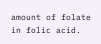amount of folate in folic acid.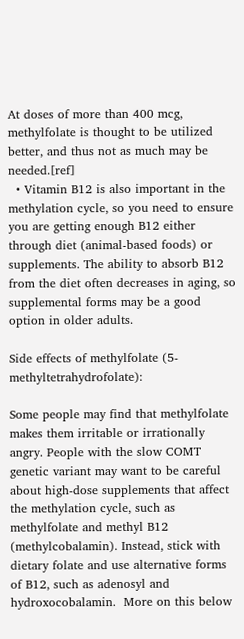At doses of more than 400 mcg, methylfolate is thought to be utilized better, and thus not as much may be needed.[ref]
  • Vitamin B12 is also important in the methylation cycle, so you need to ensure you are getting enough B12 either through diet (animal-based foods) or supplements. The ability to absorb B12 from the diet often decreases in aging, so supplemental forms may be a good option in older adults.

Side effects of methylfolate (5-methyltetrahydrofolate):

Some people may find that methylfolate makes them irritable or irrationally angry. People with the slow COMT genetic variant may want to be careful about high-dose supplements that affect the methylation cycle, such as methylfolate and methyl B12 (methylcobalamin). Instead, stick with dietary folate and use alternative forms of B12, such as adenosyl and hydroxocobalamin.  More on this below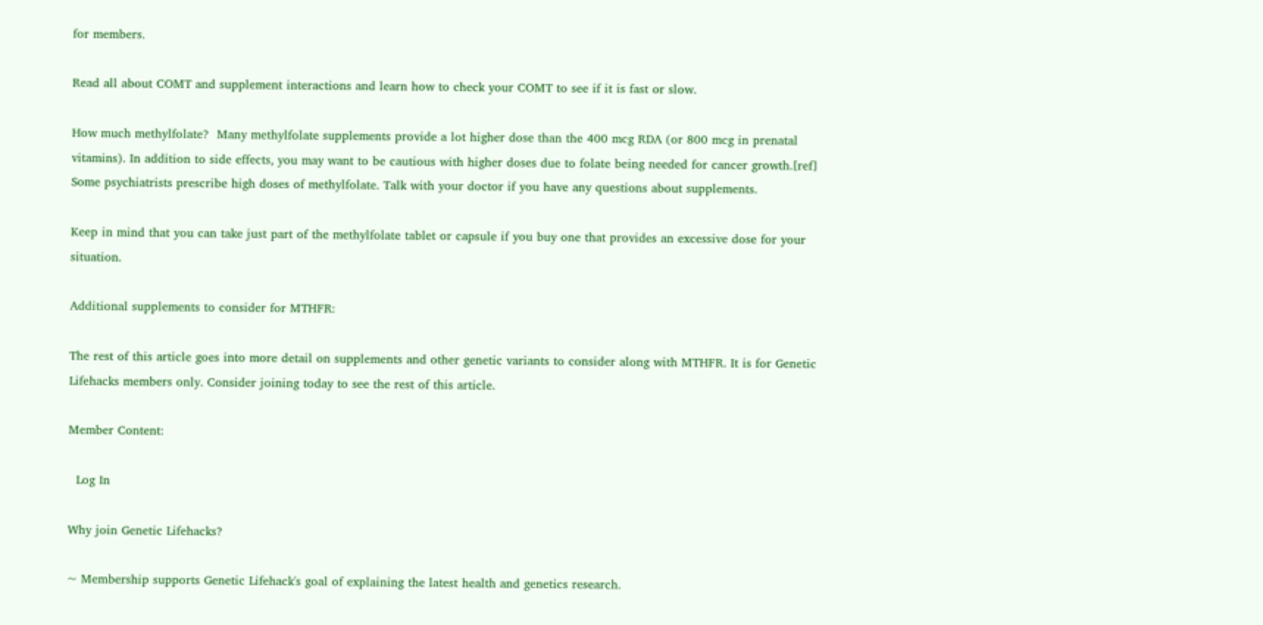for members.

Read all about COMT and supplement interactions and learn how to check your COMT to see if it is fast or slow.

How much methylfolate?  Many methylfolate supplements provide a lot higher dose than the 400 mcg RDA (or 800 mcg in prenatal vitamins). In addition to side effects, you may want to be cautious with higher doses due to folate being needed for cancer growth.[ref] Some psychiatrists prescribe high doses of methylfolate. Talk with your doctor if you have any questions about supplements.

Keep in mind that you can take just part of the methylfolate tablet or capsule if you buy one that provides an excessive dose for your situation.

Additional supplements to consider for MTHFR:

The rest of this article goes into more detail on supplements and other genetic variants to consider along with MTHFR. It is for Genetic Lifehacks members only. Consider joining today to see the rest of this article.

Member Content:

  Log In

Why join Genetic Lifehacks?

~ Membership supports Genetic Lifehack's goal of explaining the latest health and genetics research.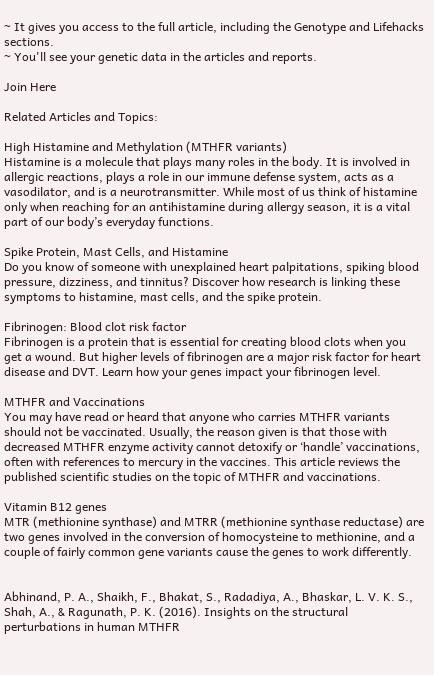~ It gives you access to the full article, including the Genotype and Lifehacks sections.
~ You'll see your genetic data in the articles and reports.

Join Here

Related Articles and Topics:

High Histamine and Methylation (MTHFR variants)
Histamine is a molecule that plays many roles in the body. It is involved in allergic reactions, plays a role in our immune defense system, acts as a vasodilator, and is a neurotransmitter. While most of us think of histamine only when reaching for an antihistamine during allergy season, it is a vital part of our body’s everyday functions.

Spike Protein, Mast Cells, and Histamine
Do you know of someone with unexplained heart palpitations, spiking blood pressure, dizziness, and tinnitus? Discover how research is linking these symptoms to histamine, mast cells, and the spike protein.

Fibrinogen: Blood clot risk factor
Fibrinogen is a protein that is essential for creating blood clots when you get a wound. But higher levels of fibrinogen are a major risk factor for heart disease and DVT. Learn how your genes impact your fibrinogen level.

MTHFR and Vaccinations
You may have read or heard that anyone who carries MTHFR variants should not be vaccinated. Usually, the reason given is that those with decreased MTHFR enzyme activity cannot detoxify or ‘handle’ vaccinations, often with references to mercury in the vaccines. This article reviews the published scientific studies on the topic of MTHFR and vaccinations.

Vitamin B12 genes
MTR (methionine synthase) and MTRR (methionine synthase reductase) are two genes involved in the conversion of homocysteine to methionine, and a couple of fairly common gene variants cause the genes to work differently.


Abhinand, P. A., Shaikh, F., Bhakat, S., Radadiya, A., Bhaskar, L. V. K. S., Shah, A., & Ragunath, P. K. (2016). Insights on the structural perturbations in human MTHFR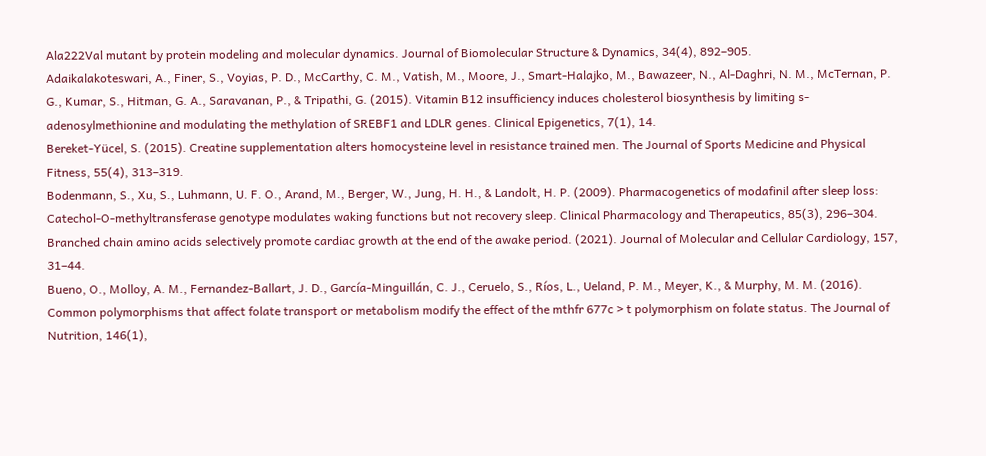Ala222Val mutant by protein modeling and molecular dynamics. Journal of Biomolecular Structure & Dynamics, 34(4), 892–905.
Adaikalakoteswari, A., Finer, S., Voyias, P. D., McCarthy, C. M., Vatish, M., Moore, J., Smart-Halajko, M., Bawazeer, N., Al-Daghri, N. M., McTernan, P. G., Kumar, S., Hitman, G. A., Saravanan, P., & Tripathi, G. (2015). Vitamin B12 insufficiency induces cholesterol biosynthesis by limiting s-adenosylmethionine and modulating the methylation of SREBF1 and LDLR genes. Clinical Epigenetics, 7(1), 14.
Bereket-Yücel, S. (2015). Creatine supplementation alters homocysteine level in resistance trained men. The Journal of Sports Medicine and Physical Fitness, 55(4), 313–319.
Bodenmann, S., Xu, S., Luhmann, U. F. O., Arand, M., Berger, W., Jung, H. H., & Landolt, H. P. (2009). Pharmacogenetics of modafinil after sleep loss: Catechol-O-methyltransferase genotype modulates waking functions but not recovery sleep. Clinical Pharmacology and Therapeutics, 85(3), 296–304.
Branched chain amino acids selectively promote cardiac growth at the end of the awake period. (2021). Journal of Molecular and Cellular Cardiology, 157, 31–44.
Bueno, O., Molloy, A. M., Fernandez-Ballart, J. D., García-Minguillán, C. J., Ceruelo, S., Ríos, L., Ueland, P. M., Meyer, K., & Murphy, M. M. (2016). Common polymorphisms that affect folate transport or metabolism modify the effect of the mthfr 677c > t polymorphism on folate status. The Journal of Nutrition, 146(1),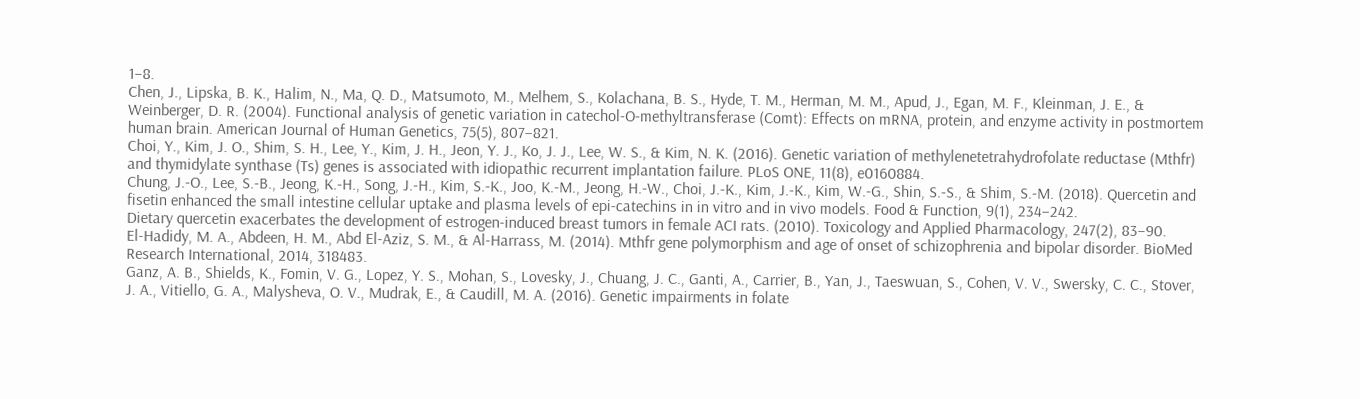1–8.
Chen, J., Lipska, B. K., Halim, N., Ma, Q. D., Matsumoto, M., Melhem, S., Kolachana, B. S., Hyde, T. M., Herman, M. M., Apud, J., Egan, M. F., Kleinman, J. E., & Weinberger, D. R. (2004). Functional analysis of genetic variation in catechol-O-methyltransferase (Comt): Effects on mRNA, protein, and enzyme activity in postmortem human brain. American Journal of Human Genetics, 75(5), 807–821.
Choi, Y., Kim, J. O., Shim, S. H., Lee, Y., Kim, J. H., Jeon, Y. J., Ko, J. J., Lee, W. S., & Kim, N. K. (2016). Genetic variation of methylenetetrahydrofolate reductase (Mthfr) and thymidylate synthase (Ts) genes is associated with idiopathic recurrent implantation failure. PLoS ONE, 11(8), e0160884.
Chung, J.-O., Lee, S.-B., Jeong, K.-H., Song, J.-H., Kim, S.-K., Joo, K.-M., Jeong, H.-W., Choi, J.-K., Kim, J.-K., Kim, W.-G., Shin, S.-S., & Shim, S.-M. (2018). Quercetin and fisetin enhanced the small intestine cellular uptake and plasma levels of epi-catechins in in vitro and in vivo models. Food & Function, 9(1), 234–242.
Dietary quercetin exacerbates the development of estrogen-induced breast tumors in female ACI rats. (2010). Toxicology and Applied Pharmacology, 247(2), 83–90.
El-Hadidy, M. A., Abdeen, H. M., Abd El-Aziz, S. M., & Al-Harrass, M. (2014). Mthfr gene polymorphism and age of onset of schizophrenia and bipolar disorder. BioMed Research International, 2014, 318483.
Ganz, A. B., Shields, K., Fomin, V. G., Lopez, Y. S., Mohan, S., Lovesky, J., Chuang, J. C., Ganti, A., Carrier, B., Yan, J., Taeswuan, S., Cohen, V. V., Swersky, C. C., Stover, J. A., Vitiello, G. A., Malysheva, O. V., Mudrak, E., & Caudill, M. A. (2016). Genetic impairments in folate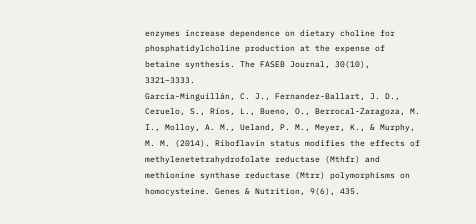enzymes increase dependence on dietary choline for phosphatidylcholine production at the expense of betaine synthesis. The FASEB Journal, 30(10), 3321–3333.
García-Minguillán, C. J., Fernandez-Ballart, J. D., Ceruelo, S., Ríos, L., Bueno, O., Berrocal-Zaragoza, M. I., Molloy, A. M., Ueland, P. M., Meyer, K., & Murphy, M. M. (2014). Riboflavin status modifies the effects of methylenetetrahydrofolate reductase (Mthfr) and methionine synthase reductase (Mtrr) polymorphisms on homocysteine. Genes & Nutrition, 9(6), 435.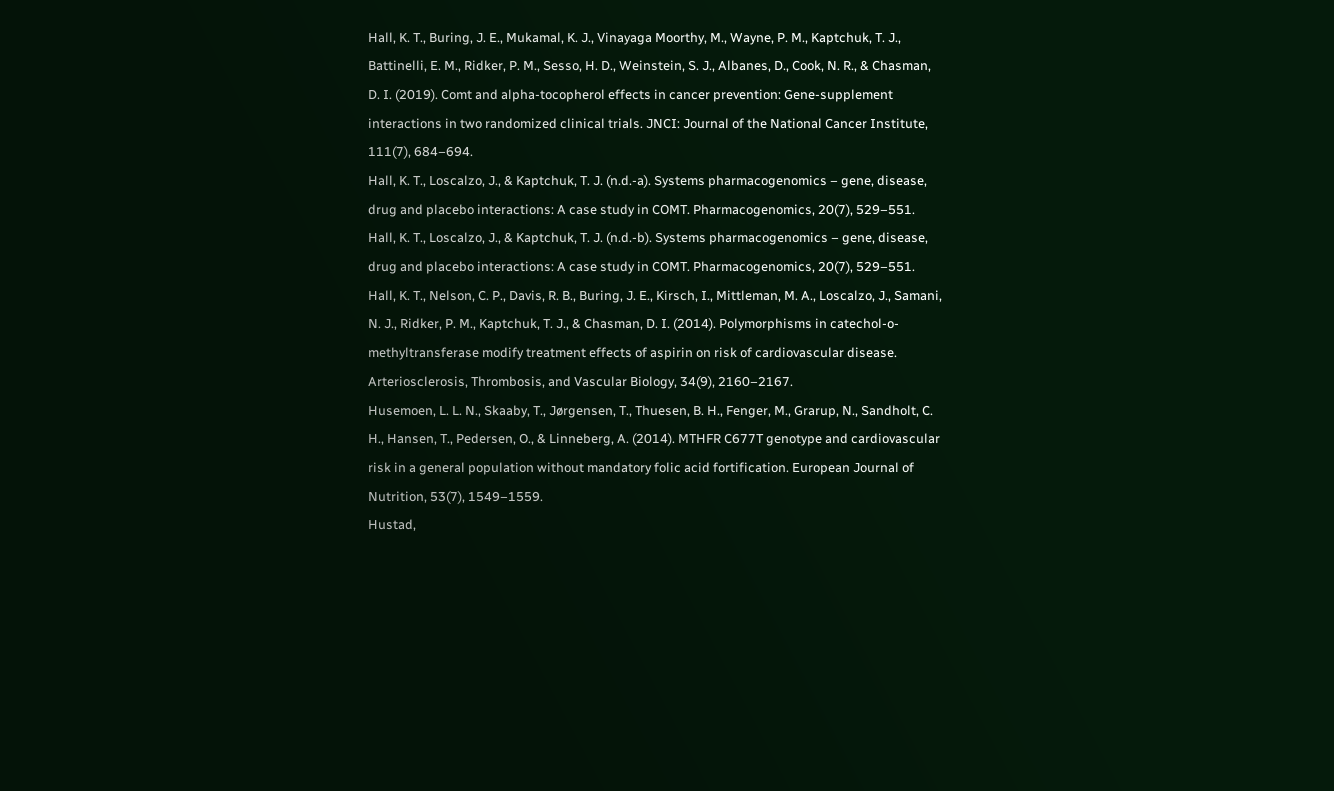Hall, K. T., Buring, J. E., Mukamal, K. J., Vinayaga Moorthy, M., Wayne, P. M., Kaptchuk, T. J., Battinelli, E. M., Ridker, P. M., Sesso, H. D., Weinstein, S. J., Albanes, D., Cook, N. R., & Chasman, D. I. (2019). Comt and alpha-tocopherol effects in cancer prevention: Gene-supplement interactions in two randomized clinical trials. JNCI: Journal of the National Cancer Institute, 111(7), 684–694.
Hall, K. T., Loscalzo, J., & Kaptchuk, T. J. (n.d.-a). Systems pharmacogenomics – gene, disease, drug and placebo interactions: A case study in COMT. Pharmacogenomics, 20(7), 529–551.
Hall, K. T., Loscalzo, J., & Kaptchuk, T. J. (n.d.-b). Systems pharmacogenomics – gene, disease, drug and placebo interactions: A case study in COMT. Pharmacogenomics, 20(7), 529–551.
Hall, K. T., Nelson, C. P., Davis, R. B., Buring, J. E., Kirsch, I., Mittleman, M. A., Loscalzo, J., Samani, N. J., Ridker, P. M., Kaptchuk, T. J., & Chasman, D. I. (2014). Polymorphisms in catechol-o-methyltransferase modify treatment effects of aspirin on risk of cardiovascular disease. Arteriosclerosis, Thrombosis, and Vascular Biology, 34(9), 2160–2167.
Husemoen, L. L. N., Skaaby, T., Jørgensen, T., Thuesen, B. H., Fenger, M., Grarup, N., Sandholt, C. H., Hansen, T., Pedersen, O., & Linneberg, A. (2014). MTHFR C677T genotype and cardiovascular risk in a general population without mandatory folic acid fortification. European Journal of Nutrition, 53(7), 1549–1559.
Hustad,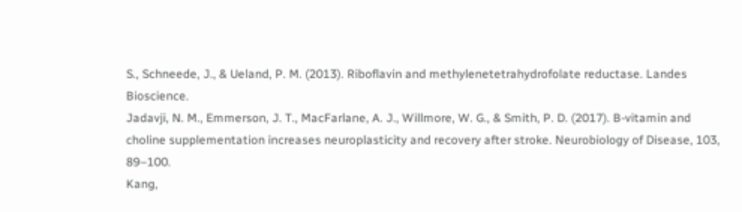S., Schneede, J., & Ueland, P. M. (2013). Riboflavin and methylenetetrahydrofolate reductase. Landes Bioscience.
Jadavji, N. M., Emmerson, J. T., MacFarlane, A. J., Willmore, W. G., & Smith, P. D. (2017). B-vitamin and choline supplementation increases neuroplasticity and recovery after stroke. Neurobiology of Disease, 103, 89–100.
Kang,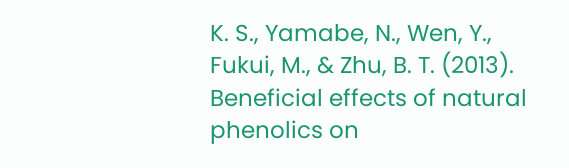K. S., Yamabe, N., Wen, Y., Fukui, M., & Zhu, B. T. (2013). Beneficial effects of natural phenolics on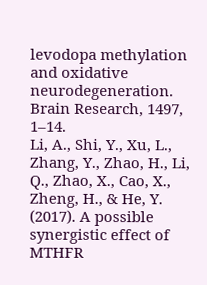levodopa methylation and oxidative neurodegeneration. Brain Research, 1497, 1–14.
Li, A., Shi, Y., Xu, L., Zhang, Y., Zhao, H., Li, Q., Zhao, X., Cao, X., Zheng, H., & He, Y. (2017). A possible synergistic effect of MTHFR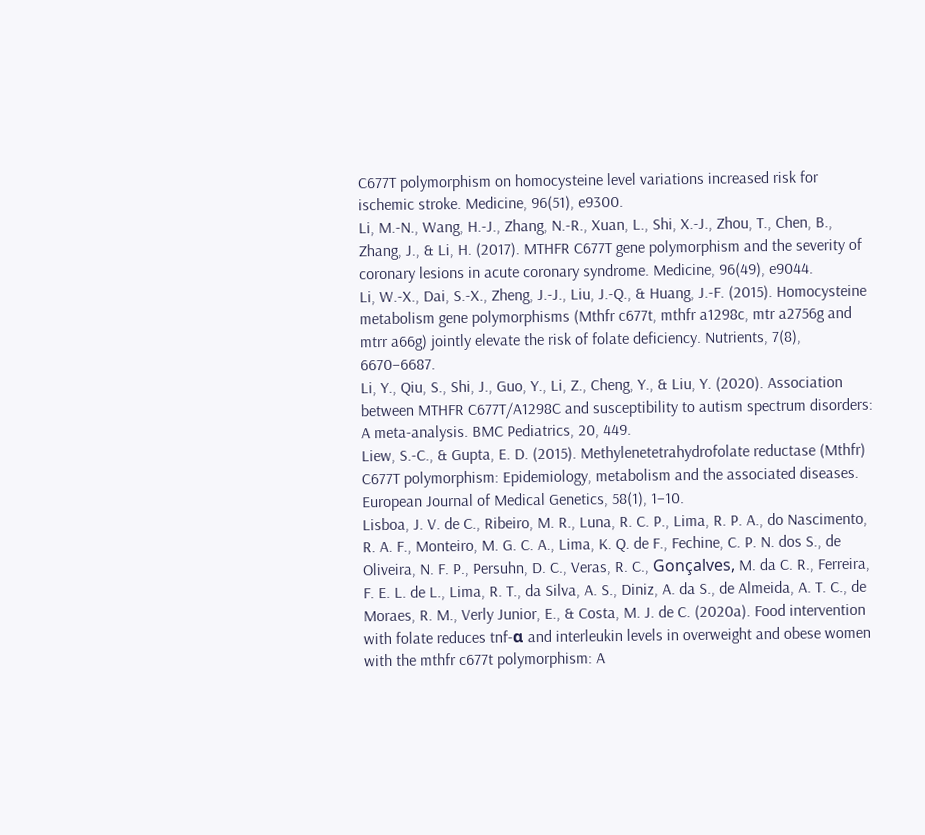C677T polymorphism on homocysteine level variations increased risk for ischemic stroke. Medicine, 96(51), e9300.
Li, M.-N., Wang, H.-J., Zhang, N.-R., Xuan, L., Shi, X.-J., Zhou, T., Chen, B., Zhang, J., & Li, H. (2017). MTHFR C677T gene polymorphism and the severity of coronary lesions in acute coronary syndrome. Medicine, 96(49), e9044.
Li, W.-X., Dai, S.-X., Zheng, J.-J., Liu, J.-Q., & Huang, J.-F. (2015). Homocysteine metabolism gene polymorphisms (Mthfr c677t, mthfr a1298c, mtr a2756g and mtrr a66g) jointly elevate the risk of folate deficiency. Nutrients, 7(8), 6670–6687.
Li, Y., Qiu, S., Shi, J., Guo, Y., Li, Z., Cheng, Y., & Liu, Y. (2020). Association between MTHFR C677T/A1298C and susceptibility to autism spectrum disorders: A meta-analysis. BMC Pediatrics, 20, 449.
Liew, S.-C., & Gupta, E. D. (2015). Methylenetetrahydrofolate reductase (Mthfr) C677T polymorphism: Epidemiology, metabolism and the associated diseases. European Journal of Medical Genetics, 58(1), 1–10.
Lisboa, J. V. de C., Ribeiro, M. R., Luna, R. C. P., Lima, R. P. A., do Nascimento, R. A. F., Monteiro, M. G. C. A., Lima, K. Q. de F., Fechine, C. P. N. dos S., de Oliveira, N. F. P., Persuhn, D. C., Veras, R. C., Gonçalves, M. da C. R., Ferreira, F. E. L. de L., Lima, R. T., da Silva, A. S., Diniz, A. da S., de Almeida, A. T. C., de Moraes, R. M., Verly Junior, E., & Costa, M. J. de C. (2020a). Food intervention with folate reduces tnf-α and interleukin levels in overweight and obese women with the mthfr c677t polymorphism: A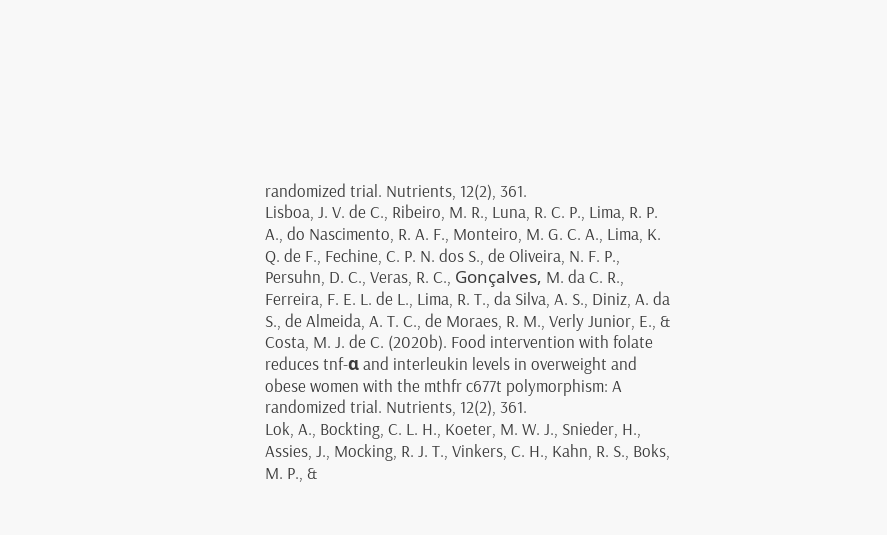randomized trial. Nutrients, 12(2), 361.
Lisboa, J. V. de C., Ribeiro, M. R., Luna, R. C. P., Lima, R. P. A., do Nascimento, R. A. F., Monteiro, M. G. C. A., Lima, K. Q. de F., Fechine, C. P. N. dos S., de Oliveira, N. F. P., Persuhn, D. C., Veras, R. C., Gonçalves, M. da C. R., Ferreira, F. E. L. de L., Lima, R. T., da Silva, A. S., Diniz, A. da S., de Almeida, A. T. C., de Moraes, R. M., Verly Junior, E., & Costa, M. J. de C. (2020b). Food intervention with folate reduces tnf-α and interleukin levels in overweight and obese women with the mthfr c677t polymorphism: A randomized trial. Nutrients, 12(2), 361.
Lok, A., Bockting, C. L. H., Koeter, M. W. J., Snieder, H., Assies, J., Mocking, R. J. T., Vinkers, C. H., Kahn, R. S., Boks, M. P., &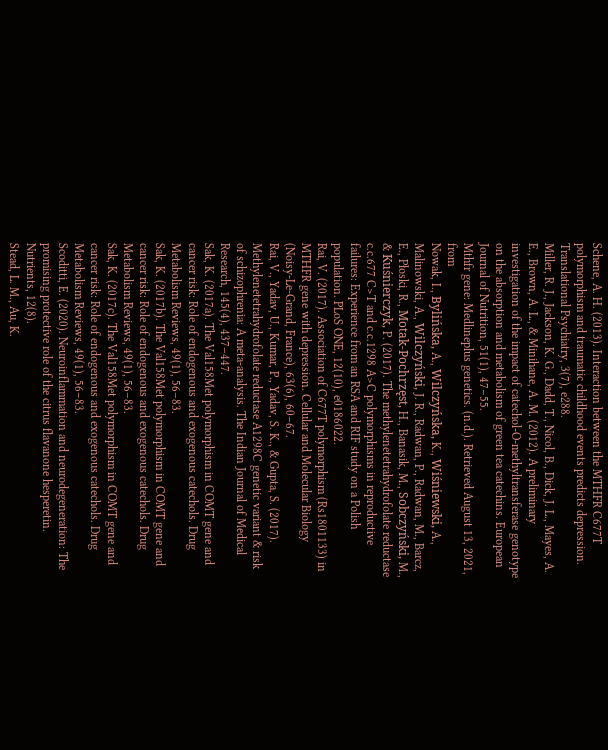Schene, A. H. (2013). Interaction between the MTHFR C677T polymorphism and traumatic childhood events predicts depression. Translational Psychiatry, 3(7), e288.
Miller, R. J., Jackson, K. G., Dadd, T., Nicol, B., Dick, J. L., Mayes, A. E., Brown, A. L., & Minihane, A. M. (2012). A preliminary investigation of the impact of catechol-O-methyltransferase genotype on the absorption and metabolism of green tea catechins. European Journal of Nutrition, 51(1), 47–55.
Mthfr gene: Medlineplus genetics. (n.d.). Retrieved August 13, 2021, from
Nowak, I., Bylińska, A., Wilczyńska, K., Wiśniewski, A., Malinowski, A., Wilczyński, J. R., Radwan, P., Radwan, M., Barcz, E., Płoski, R., Motak-Pochrzęst, H., Banasik, M., Sobczyński, M., & Kuśnierczyk, P. (2017). The methylenetetrahydrofolate reductase c.c.677 C>T and c.c.1298 A>C polymorphisms in reproductive failures: Experience from an RSA and RIF study on a Polish population. PLoS ONE, 12(10), e0186022.
Rai, V. (2017). Association of C677T polymorphism (Rs1801133) in MTHFR gene with depression. Cellular and Molecular Biology (Noisy-Le-Grand, France), 63(6), 60–67.
Rai, V., Yadav, U., Kumar, P., Yadav, S. K., & Gupta, S. (2017). Methylenetetrahydrofolate reductase A1298C genetic variant & risk of schizophrenia: A meta-analysis. The Indian Journal of Medical Research, 145(4), 437–447.
Sak, K. (2017a). The Val158Met polymorphism in COMT gene and cancer risk: Role of endogenous and exogenous catechols. Drug Metabolism Reviews, 49(1), 56–83.
Sak, K. (2017b). The Val158Met polymorphism in COMT gene and cancer risk: Role of endogenous and exogenous catechols. Drug Metabolism Reviews, 49(1), 56–83.
Sak, K. (2017c). The Val158Met polymorphism in COMT gene and cancer risk: Role of endogenous and exogenous catechols. Drug Metabolism Reviews, 49(1), 56–83.
Scoditti, E. (2020). Neuroinflammation and neurodegeneration: The promising protective role of the citrus flavanone hesperetin. Nutrients, 12(8).
Stead, L. M., Au, K.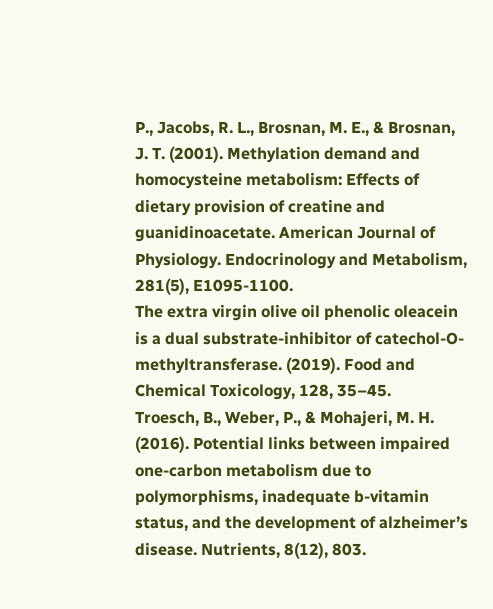P., Jacobs, R. L., Brosnan, M. E., & Brosnan, J. T. (2001). Methylation demand and homocysteine metabolism: Effects of dietary provision of creatine and guanidinoacetate. American Journal of Physiology. Endocrinology and Metabolism, 281(5), E1095-1100.
The extra virgin olive oil phenolic oleacein is a dual substrate-inhibitor of catechol-O-methyltransferase. (2019). Food and Chemical Toxicology, 128, 35–45.
Troesch, B., Weber, P., & Mohajeri, M. H. (2016). Potential links between impaired one-carbon metabolism due to polymorphisms, inadequate b-vitamin status, and the development of alzheimer’s disease. Nutrients, 8(12), 803.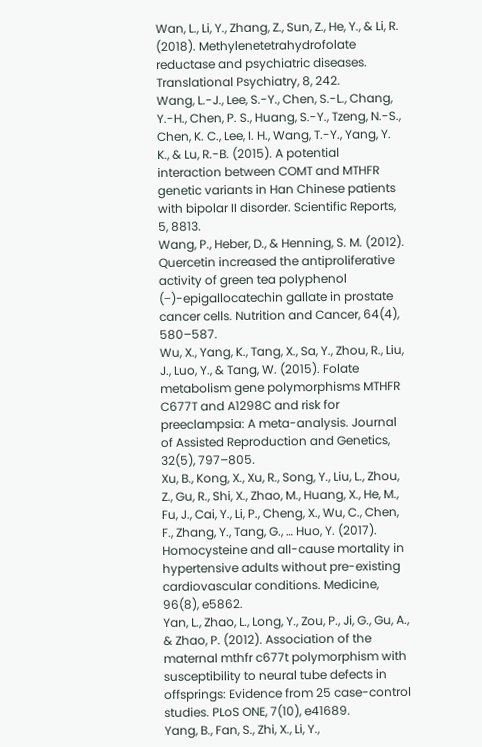Wan, L., Li, Y., Zhang, Z., Sun, Z., He, Y., & Li, R. (2018). Methylenetetrahydrofolate reductase and psychiatric diseases. Translational Psychiatry, 8, 242.
Wang, L.-J., Lee, S.-Y., Chen, S.-L., Chang, Y.-H., Chen, P. S., Huang, S.-Y., Tzeng, N.-S., Chen, K. C., Lee, I. H., Wang, T.-Y., Yang, Y. K., & Lu, R.-B. (2015). A potential interaction between COMT and MTHFR genetic variants in Han Chinese patients with bipolar II disorder. Scientific Reports, 5, 8813.
Wang, P., Heber, D., & Henning, S. M. (2012). Quercetin increased the antiproliferative activity of green tea polyphenol (−)-epigallocatechin gallate in prostate cancer cells. Nutrition and Cancer, 64(4), 580–587.
Wu, X., Yang, K., Tang, X., Sa, Y., Zhou, R., Liu, J., Luo, Y., & Tang, W. (2015). Folate metabolism gene polymorphisms MTHFR C677T and A1298C and risk for preeclampsia: A meta-analysis. Journal of Assisted Reproduction and Genetics, 32(5), 797–805.
Xu, B., Kong, X., Xu, R., Song, Y., Liu, L., Zhou, Z., Gu, R., Shi, X., Zhao, M., Huang, X., He, M., Fu, J., Cai, Y., Li, P., Cheng, X., Wu, C., Chen, F., Zhang, Y., Tang, G., … Huo, Y. (2017). Homocysteine and all-cause mortality in hypertensive adults without pre-existing cardiovascular conditions. Medicine, 96(8), e5862.
Yan, L., Zhao, L., Long, Y., Zou, P., Ji, G., Gu, A., & Zhao, P. (2012). Association of the maternal mthfr c677t polymorphism with susceptibility to neural tube defects in offsprings: Evidence from 25 case-control studies. PLoS ONE, 7(10), e41689.
Yang, B., Fan, S., Zhi, X., Li, Y.,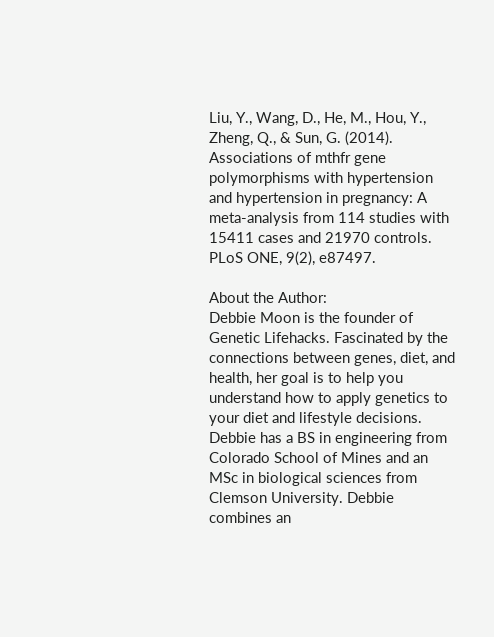Liu, Y., Wang, D., He, M., Hou, Y., Zheng, Q., & Sun, G. (2014). Associations of mthfr gene polymorphisms with hypertension and hypertension in pregnancy: A meta-analysis from 114 studies with 15411 cases and 21970 controls. PLoS ONE, 9(2), e87497.

About the Author:
Debbie Moon is the founder of Genetic Lifehacks. Fascinated by the connections between genes, diet, and health, her goal is to help you understand how to apply genetics to your diet and lifestyle decisions. Debbie has a BS in engineering from Colorado School of Mines and an MSc in biological sciences from Clemson University. Debbie combines an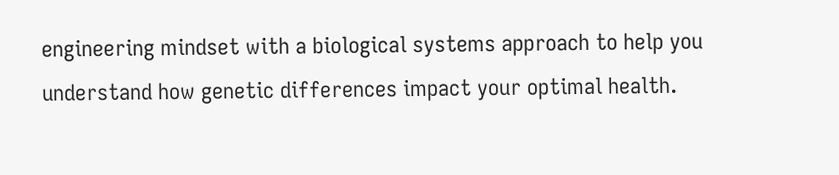engineering mindset with a biological systems approach to help you understand how genetic differences impact your optimal health.